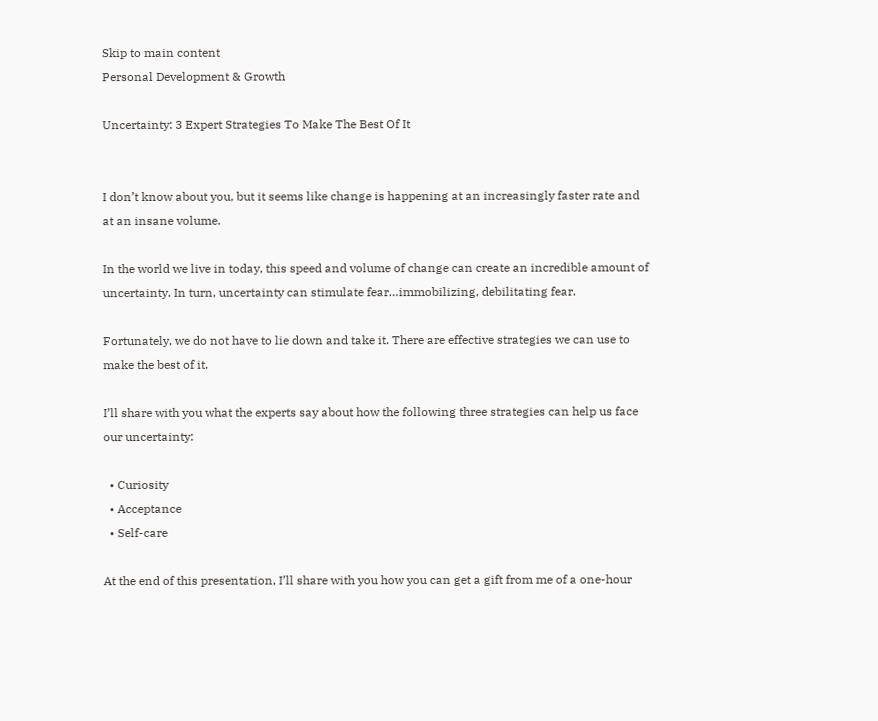Skip to main content
Personal Development & Growth

Uncertainty: 3 Expert Strategies To Make The Best Of It


I don’t know about you, but it seems like change is happening at an increasingly faster rate and at an insane volume.

In the world we live in today, this speed and volume of change can create an incredible amount of uncertainty. In turn, uncertainty can stimulate fear…immobilizing, debilitating fear.

Fortunately, we do not have to lie down and take it. There are effective strategies we can use to make the best of it.

I’ll share with you what the experts say about how the following three strategies can help us face our uncertainty:

  • Curiosity
  • Acceptance
  • Self-care

At the end of this presentation, I’ll share with you how you can get a gift from me of a one-hour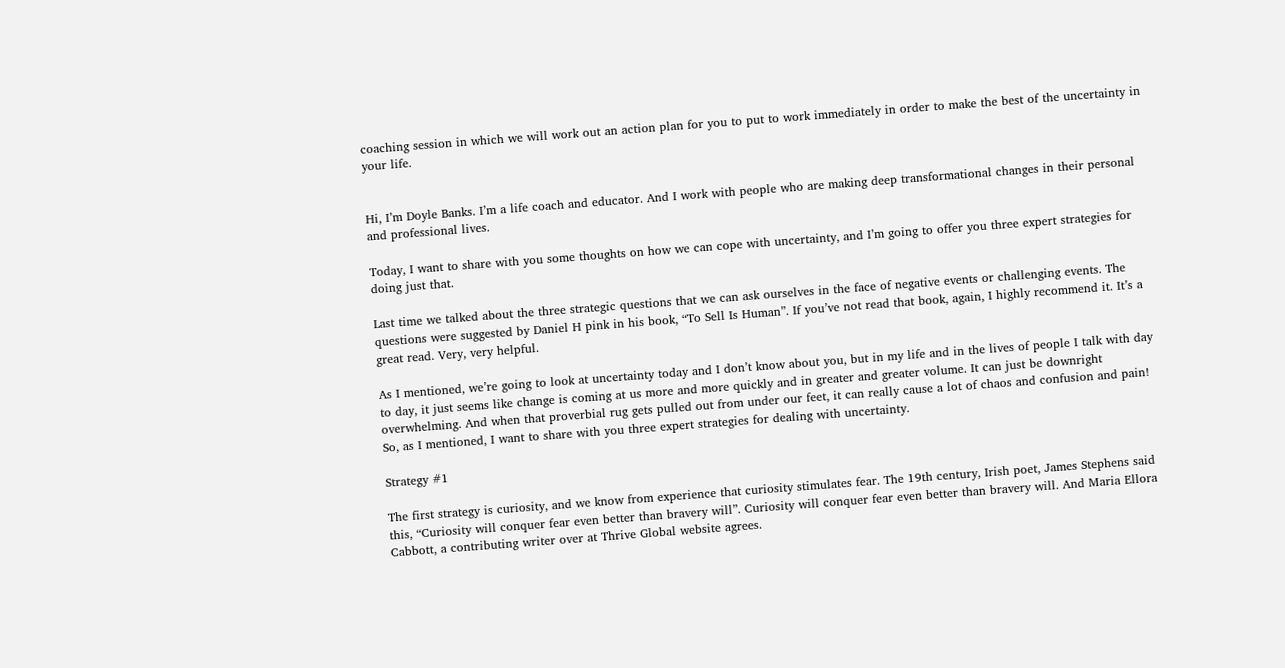coaching session in which we will work out an action plan for you to put to work immediately in order to make the best of the uncertainty in your life.


Hi, I’m Doyle Banks. I’m a life coach and educator. And I work with people who are making deep transformational changes in their personal and professional lives.

Today, I want to share with you some thoughts on how we can cope with uncertainty, and I’m going to offer you three expert strategies for doing just that.

Last time we talked about the three strategic questions that we can ask ourselves in the face of negative events or challenging events. The questions were suggested by Daniel H pink in his book, “To Sell Is Human”. If you’ve not read that book, again, I highly recommend it. It’s a great read. Very, very helpful.

As I mentioned, we’re going to look at uncertainty today and I don’t know about you, but in my life and in the lives of people I talk with day to day, it just seems like change is coming at us more and more quickly and in greater and greater volume. It can just be downright overwhelming. And when that proverbial rug gets pulled out from under our feet, it can really cause a lot of chaos and confusion and pain! So, as I mentioned, I want to share with you three expert strategies for dealing with uncertainty.

Strategy #1

The first strategy is curiosity, and we know from experience that curiosity stimulates fear. The 19th century, Irish poet, James Stephens said this, “Curiosity will conquer fear even better than bravery will”. Curiosity will conquer fear even better than bravery will. And Maria Ellora Cabbott, a contributing writer over at Thrive Global website agrees.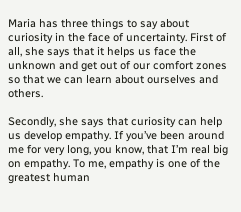Maria has three things to say about curiosity in the face of uncertainty. First of all, she says that it helps us face the unknown and get out of our comfort zones so that we can learn about ourselves and others.

Secondly, she says that curiosity can help us develop empathy. If you’ve been around me for very long, you know, that I’m real big on empathy. To me, empathy is one of the greatest human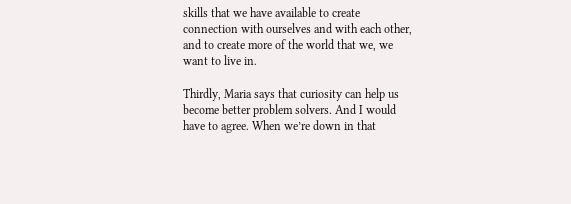skills that we have available to create connection with ourselves and with each other, and to create more of the world that we, we want to live in.

Thirdly, Maria says that curiosity can help us become better problem solvers. And I would have to agree. When we’re down in that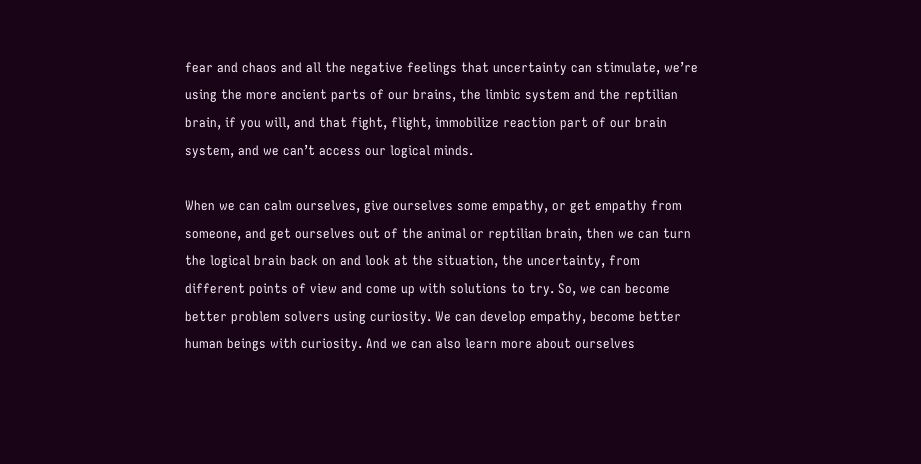fear and chaos and all the negative feelings that uncertainty can stimulate, we’re using the more ancient parts of our brains, the limbic system and the reptilian brain, if you will, and that fight, flight, immobilize reaction part of our brain system, and we can’t access our logical minds.

When we can calm ourselves, give ourselves some empathy, or get empathy from someone, and get ourselves out of the animal or reptilian brain, then we can turn the logical brain back on and look at the situation, the uncertainty, from different points of view and come up with solutions to try. So, we can become better problem solvers using curiosity. We can develop empathy, become better human beings with curiosity. And we can also learn more about ourselves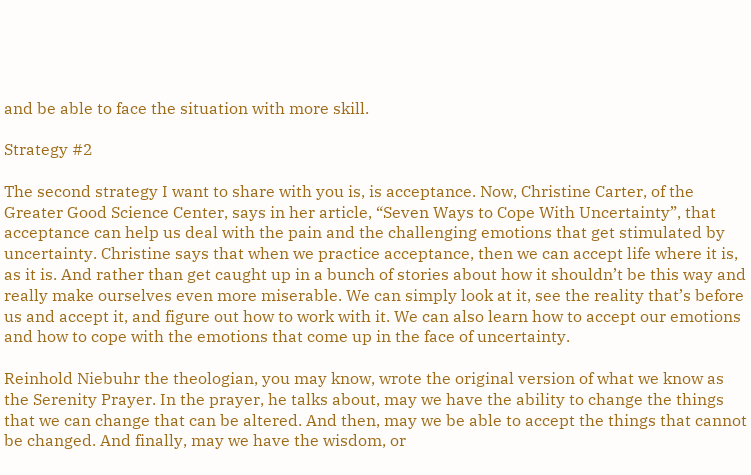and be able to face the situation with more skill.

Strategy #2

The second strategy I want to share with you is, is acceptance. Now, Christine Carter, of the Greater Good Science Center, says in her article, “Seven Ways to Cope With Uncertainty”, that acceptance can help us deal with the pain and the challenging emotions that get stimulated by uncertainty. Christine says that when we practice acceptance, then we can accept life where it is, as it is. And rather than get caught up in a bunch of stories about how it shouldn’t be this way and really make ourselves even more miserable. We can simply look at it, see the reality that’s before us and accept it, and figure out how to work with it. We can also learn how to accept our emotions and how to cope with the emotions that come up in the face of uncertainty.

Reinhold Niebuhr the theologian, you may know, wrote the original version of what we know as the Serenity Prayer. In the prayer, he talks about, may we have the ability to change the things that we can change that can be altered. And then, may we be able to accept the things that cannot be changed. And finally, may we have the wisdom, or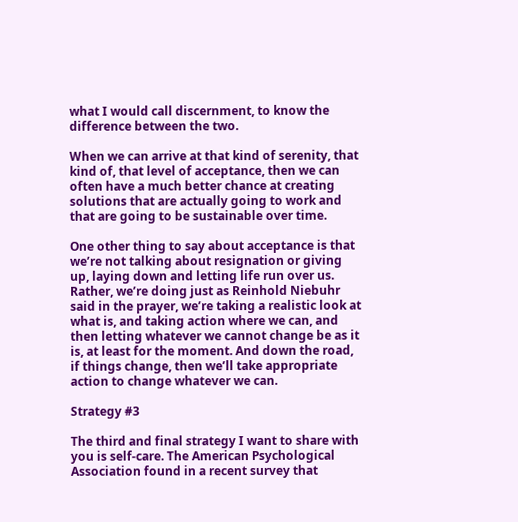what I would call discernment, to know the difference between the two.

When we can arrive at that kind of serenity, that kind of, that level of acceptance, then we can often have a much better chance at creating solutions that are actually going to work and that are going to be sustainable over time.

One other thing to say about acceptance is that we’re not talking about resignation or giving up, laying down and letting life run over us. Rather, we’re doing just as Reinhold Niebuhr said in the prayer, we’re taking a realistic look at what is, and taking action where we can, and then letting whatever we cannot change be as it is, at least for the moment. And down the road, if things change, then we’ll take appropriate action to change whatever we can.

Strategy #3

The third and final strategy I want to share with you is self-care. The American Psychological Association found in a recent survey that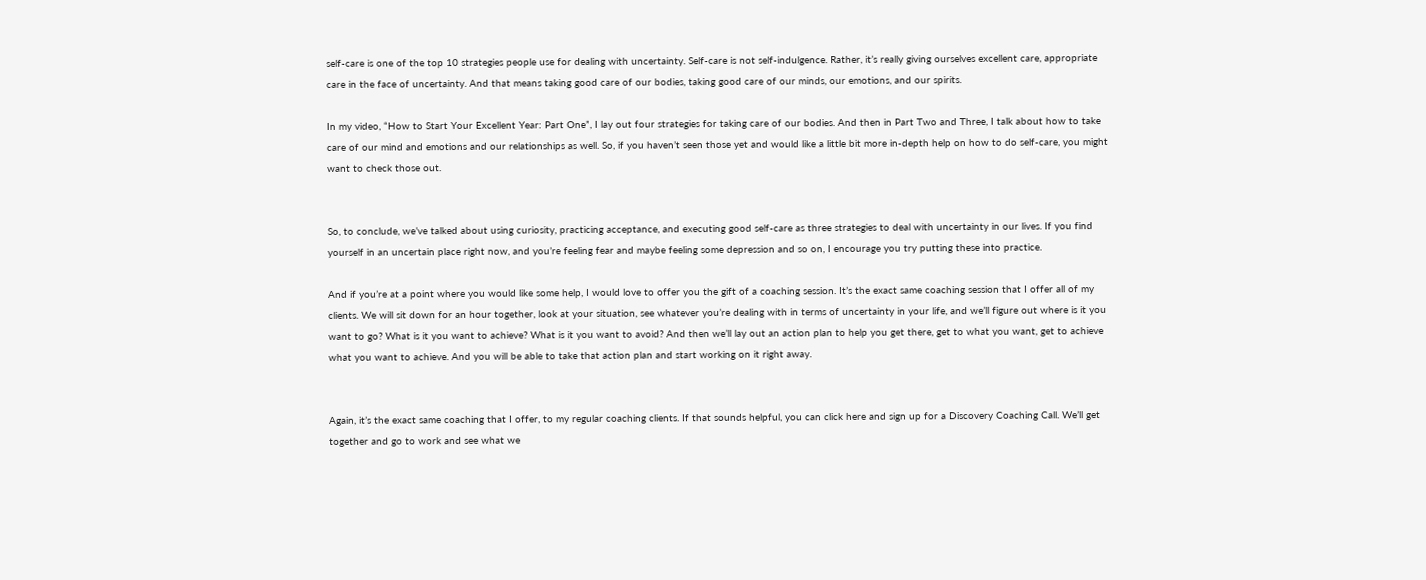self-care is one of the top 10 strategies people use for dealing with uncertainty. Self-care is not self-indulgence. Rather, it’s really giving ourselves excellent care, appropriate care in the face of uncertainty. And that means taking good care of our bodies, taking good care of our minds, our emotions, and our spirits.

In my video, “How to Start Your Excellent Year: Part One”, I lay out four strategies for taking care of our bodies. And then in Part Two and Three, I talk about how to take care of our mind and emotions and our relationships as well. So, if you haven’t seen those yet and would like a little bit more in-depth help on how to do self-care, you might want to check those out.


So, to conclude, we’ve talked about using curiosity, practicing acceptance, and executing good self-care as three strategies to deal with uncertainty in our lives. If you find yourself in an uncertain place right now, and you’re feeling fear and maybe feeling some depression and so on, I encourage you try putting these into practice.

And if you’re at a point where you would like some help, I would love to offer you the gift of a coaching session. It’s the exact same coaching session that I offer all of my clients. We will sit down for an hour together, look at your situation, see whatever you’re dealing with in terms of uncertainty in your life, and we’ll figure out where is it you want to go? What is it you want to achieve? What is it you want to avoid? And then we’ll lay out an action plan to help you get there, get to what you want, get to achieve what you want to achieve. And you will be able to take that action plan and start working on it right away.


Again, it’s the exact same coaching that I offer, to my regular coaching clients. If that sounds helpful, you can click here and sign up for a Discovery Coaching Call. We’ll get together and go to work and see what we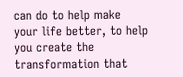can do to help make your life better, to help you create the transformation that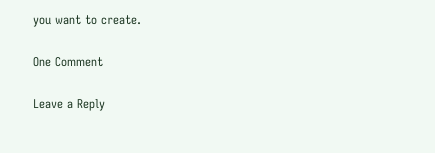you want to create.

One Comment

Leave a Reply